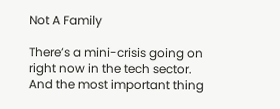Not A Family

There’s a mini-crisis going on right now in the tech sector. And the most important thing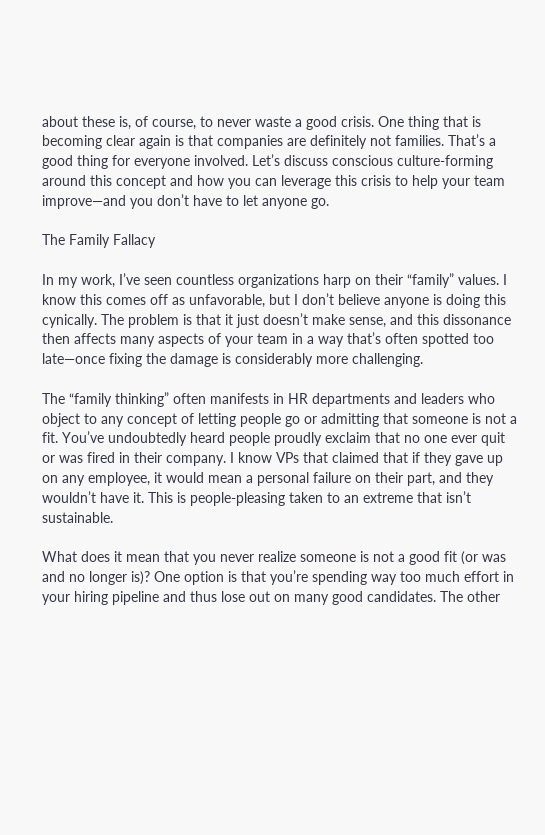about these is, of course, to never waste a good crisis. One thing that is becoming clear again is that companies are definitely not families. That’s a good thing for everyone involved. Let’s discuss conscious culture-forming around this concept and how you can leverage this crisis to help your team improve—and you don’t have to let anyone go.

The Family Fallacy

In my work, I’ve seen countless organizations harp on their “family” values. I know this comes off as unfavorable, but I don’t believe anyone is doing this cynically. The problem is that it just doesn’t make sense, and this dissonance then affects many aspects of your team in a way that’s often spotted too late—once fixing the damage is considerably more challenging.

The “family thinking” often manifests in HR departments and leaders who object to any concept of letting people go or admitting that someone is not a fit. You’ve undoubtedly heard people proudly exclaim that no one ever quit or was fired in their company. I know VPs that claimed that if they gave up on any employee, it would mean a personal failure on their part, and they wouldn’t have it. This is people-pleasing taken to an extreme that isn’t sustainable.

What does it mean that you never realize someone is not a good fit (or was and no longer is)? One option is that you’re spending way too much effort in your hiring pipeline and thus lose out on many good candidates. The other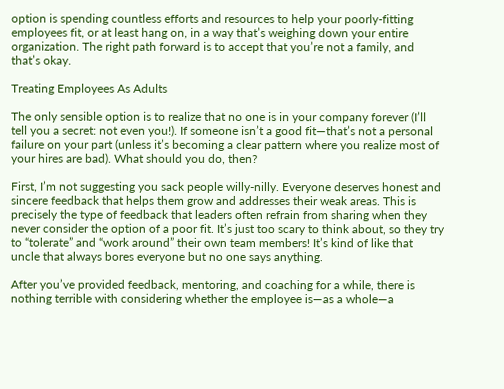option is spending countless efforts and resources to help your poorly-fitting employees fit, or at least hang on, in a way that’s weighing down your entire organization. The right path forward is to accept that you’re not a family, and that’s okay.

Treating Employees As Adults

The only sensible option is to realize that no one is in your company forever (I’ll tell you a secret: not even you!). If someone isn’t a good fit—that’s not a personal failure on your part (unless it’s becoming a clear pattern where you realize most of your hires are bad). What should you do, then?

First, I’m not suggesting you sack people willy-nilly. Everyone deserves honest and sincere feedback that helps them grow and addresses their weak areas. This is precisely the type of feedback that leaders often refrain from sharing when they never consider the option of a poor fit. It’s just too scary to think about, so they try to “tolerate” and “work around” their own team members! It’s kind of like that uncle that always bores everyone but no one says anything.

After you’ve provided feedback, mentoring, and coaching for a while, there is nothing terrible with considering whether the employee is—as a whole—a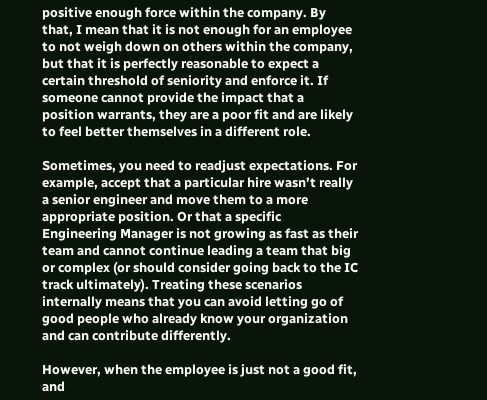positive enough force within the company. By that, I mean that it is not enough for an employee to not weigh down on others within the company, but that it is perfectly reasonable to expect a certain threshold of seniority and enforce it. If someone cannot provide the impact that a position warrants, they are a poor fit and are likely to feel better themselves in a different role.

Sometimes, you need to readjust expectations. For example, accept that a particular hire wasn’t really a senior engineer and move them to a more appropriate position. Or that a specific Engineering Manager is not growing as fast as their team and cannot continue leading a team that big or complex (or should consider going back to the IC track ultimately). Treating these scenarios internally means that you can avoid letting go of good people who already know your organization and can contribute differently.

However, when the employee is just not a good fit, and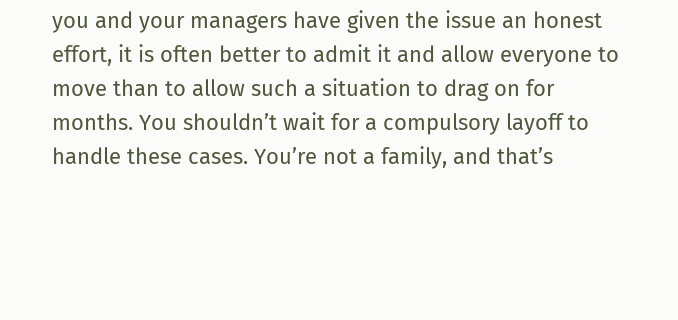you and your managers have given the issue an honest effort, it is often better to admit it and allow everyone to move than to allow such a situation to drag on for months. You shouldn’t wait for a compulsory layoff to handle these cases. You’re not a family, and that’s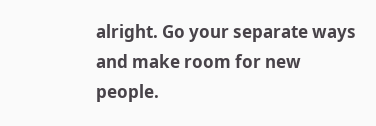alright. Go your separate ways and make room for new people.